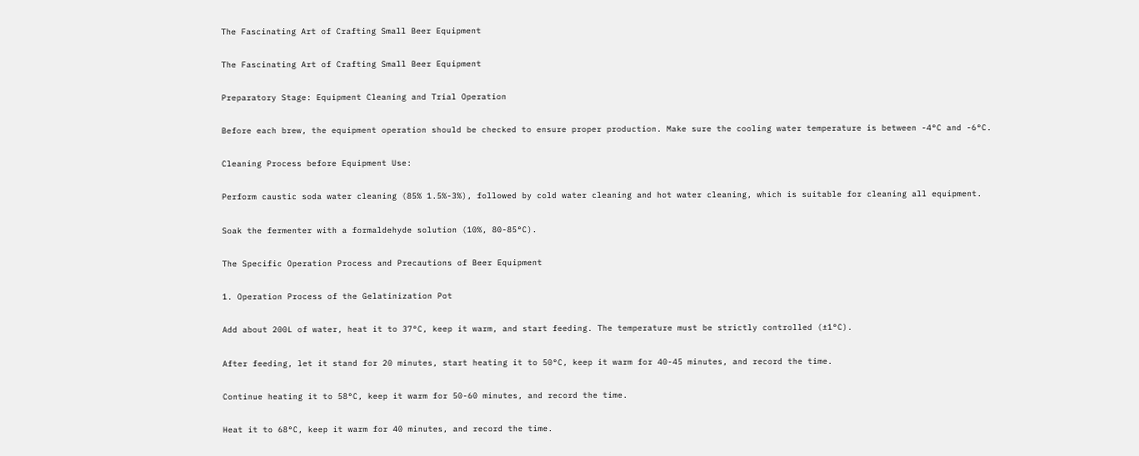The Fascinating Art of Crafting Small Beer Equipment

The Fascinating Art of Crafting Small Beer Equipment

Preparatory Stage: Equipment Cleaning and Trial Operation

Before each brew, the equipment operation should be checked to ensure proper production. Make sure the cooling water temperature is between -4°C and -6°C.

Cleaning Process before Equipment Use:

Perform caustic soda water cleaning (85% 1.5%-3%), followed by cold water cleaning and hot water cleaning, which is suitable for cleaning all equipment.

Soak the fermenter with a formaldehyde solution (10%, 80-85°C).

The Specific Operation Process and Precautions of Beer Equipment

1. Operation Process of the Gelatinization Pot

Add about 200L of water, heat it to 37°C, keep it warm, and start feeding. The temperature must be strictly controlled (±1°C).

After feeding, let it stand for 20 minutes, start heating it to 50°C, keep it warm for 40-45 minutes, and record the time.

Continue heating it to 58°C, keep it warm for 50-60 minutes, and record the time.

Heat it to 68°C, keep it warm for 40 minutes, and record the time.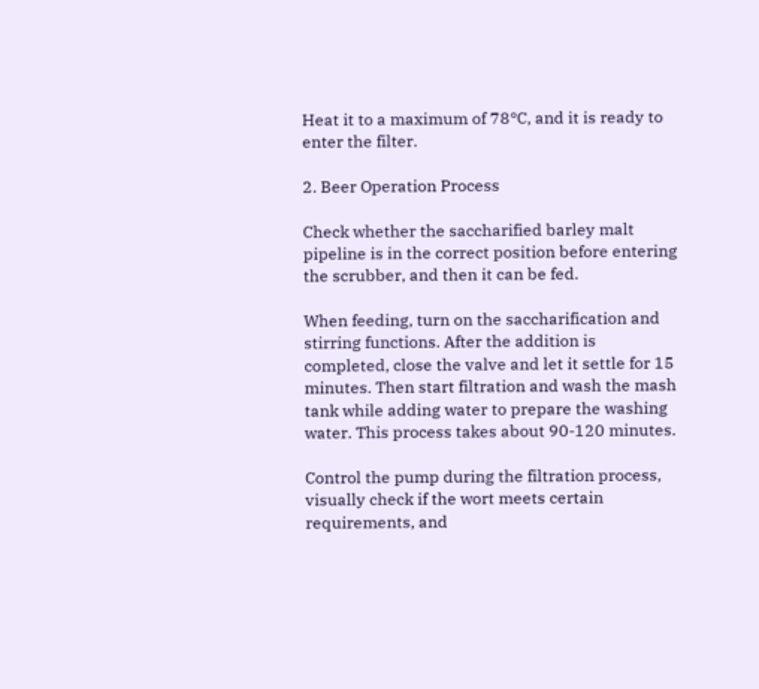Heat it to a maximum of 78°C, and it is ready to enter the filter.

2. Beer Operation Process

Check whether the saccharified barley malt pipeline is in the correct position before entering the scrubber, and then it can be fed.

When feeding, turn on the saccharification and stirring functions. After the addition is completed, close the valve and let it settle for 15 minutes. Then start filtration and wash the mash tank while adding water to prepare the washing water. This process takes about 90-120 minutes.

Control the pump during the filtration process, visually check if the wort meets certain requirements, and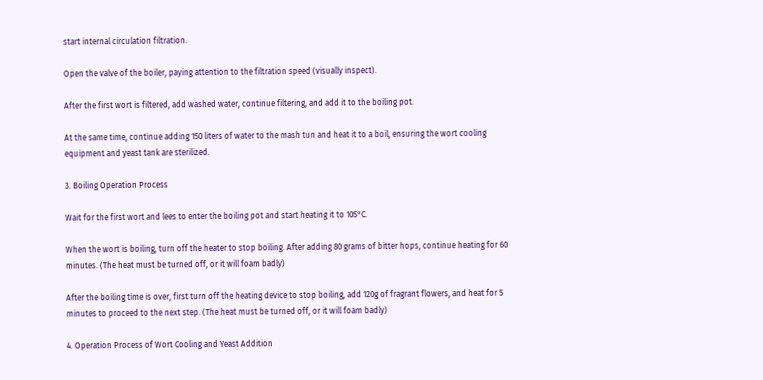start internal circulation filtration.

Open the valve of the boiler, paying attention to the filtration speed (visually inspect).

After the first wort is filtered, add washed water, continue filtering, and add it to the boiling pot.

At the same time, continue adding 150 liters of water to the mash tun and heat it to a boil, ensuring the wort cooling equipment and yeast tank are sterilized.

3. Boiling Operation Process

Wait for the first wort and lees to enter the boiling pot and start heating it to 105°C.

When the wort is boiling, turn off the heater to stop boiling. After adding 80 grams of bitter hops, continue heating for 60 minutes. (The heat must be turned off, or it will foam badly)

After the boiling time is over, first turn off the heating device to stop boiling, add 120g of fragrant flowers, and heat for 5 minutes to proceed to the next step. (The heat must be turned off, or it will foam badly)

4. Operation Process of Wort Cooling and Yeast Addition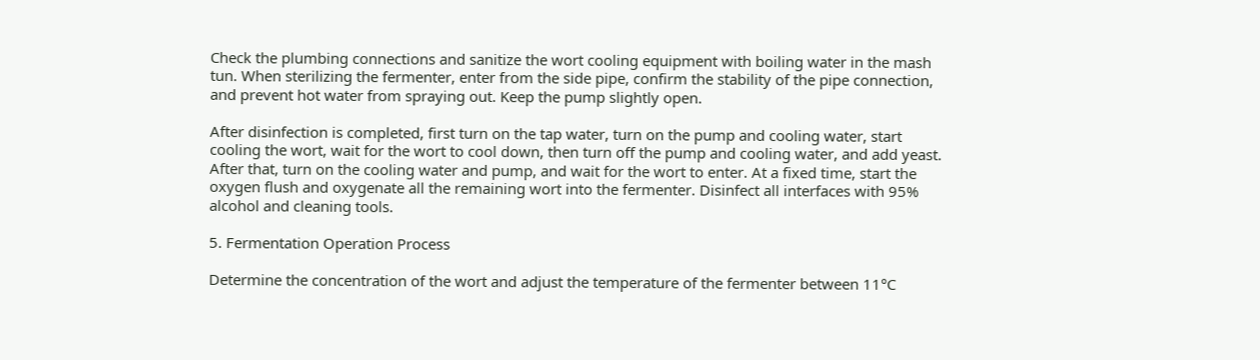Check the plumbing connections and sanitize the wort cooling equipment with boiling water in the mash tun. When sterilizing the fermenter, enter from the side pipe, confirm the stability of the pipe connection, and prevent hot water from spraying out. Keep the pump slightly open.

After disinfection is completed, first turn on the tap water, turn on the pump and cooling water, start cooling the wort, wait for the wort to cool down, then turn off the pump and cooling water, and add yeast. After that, turn on the cooling water and pump, and wait for the wort to enter. At a fixed time, start the oxygen flush and oxygenate all the remaining wort into the fermenter. Disinfect all interfaces with 95% alcohol and cleaning tools.

5. Fermentation Operation Process

Determine the concentration of the wort and adjust the temperature of the fermenter between 11°C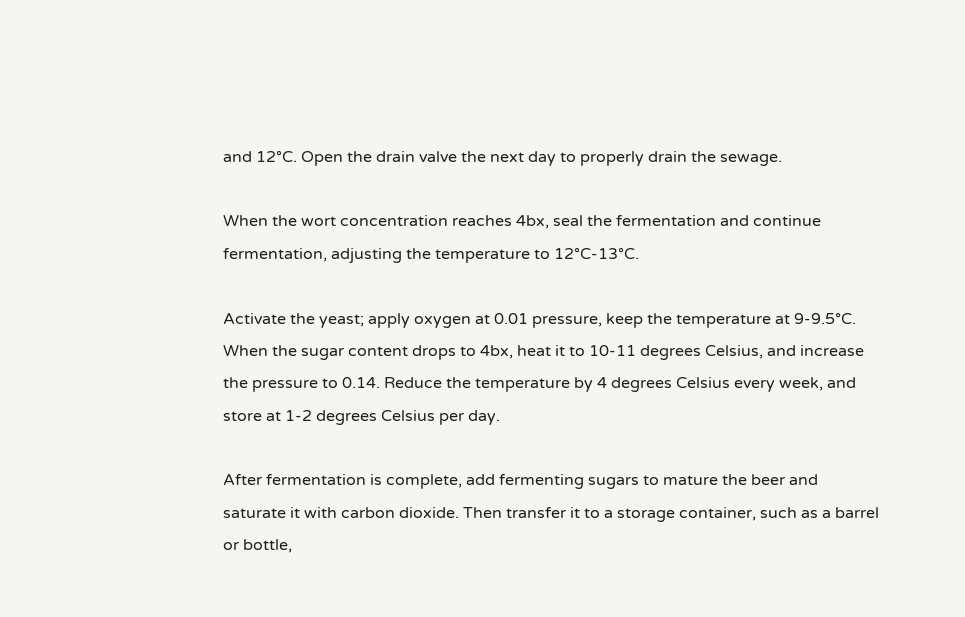and 12°C. Open the drain valve the next day to properly drain the sewage.

When the wort concentration reaches 4bx, seal the fermentation and continue fermentation, adjusting the temperature to 12°C-13°C.

Activate the yeast; apply oxygen at 0.01 pressure, keep the temperature at 9-9.5°C. When the sugar content drops to 4bx, heat it to 10-11 degrees Celsius, and increase the pressure to 0.14. Reduce the temperature by 4 degrees Celsius every week, and store at 1-2 degrees Celsius per day.

After fermentation is complete, add fermenting sugars to mature the beer and saturate it with carbon dioxide. Then transfer it to a storage container, such as a barrel or bottle,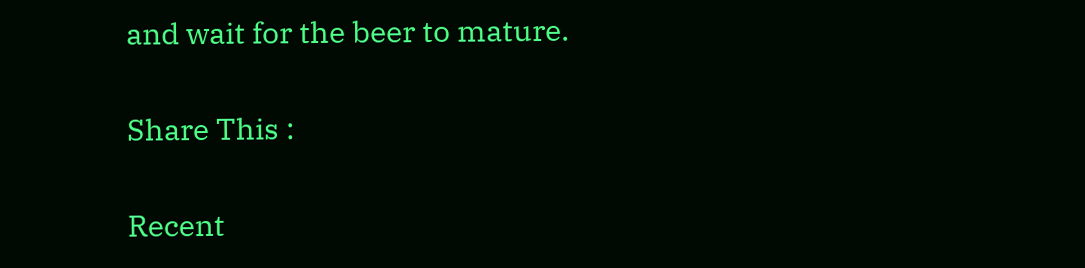and wait for the beer to mature.

Share This :

Recent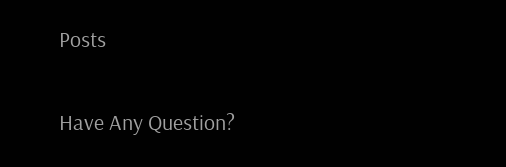Posts

Have Any Question?